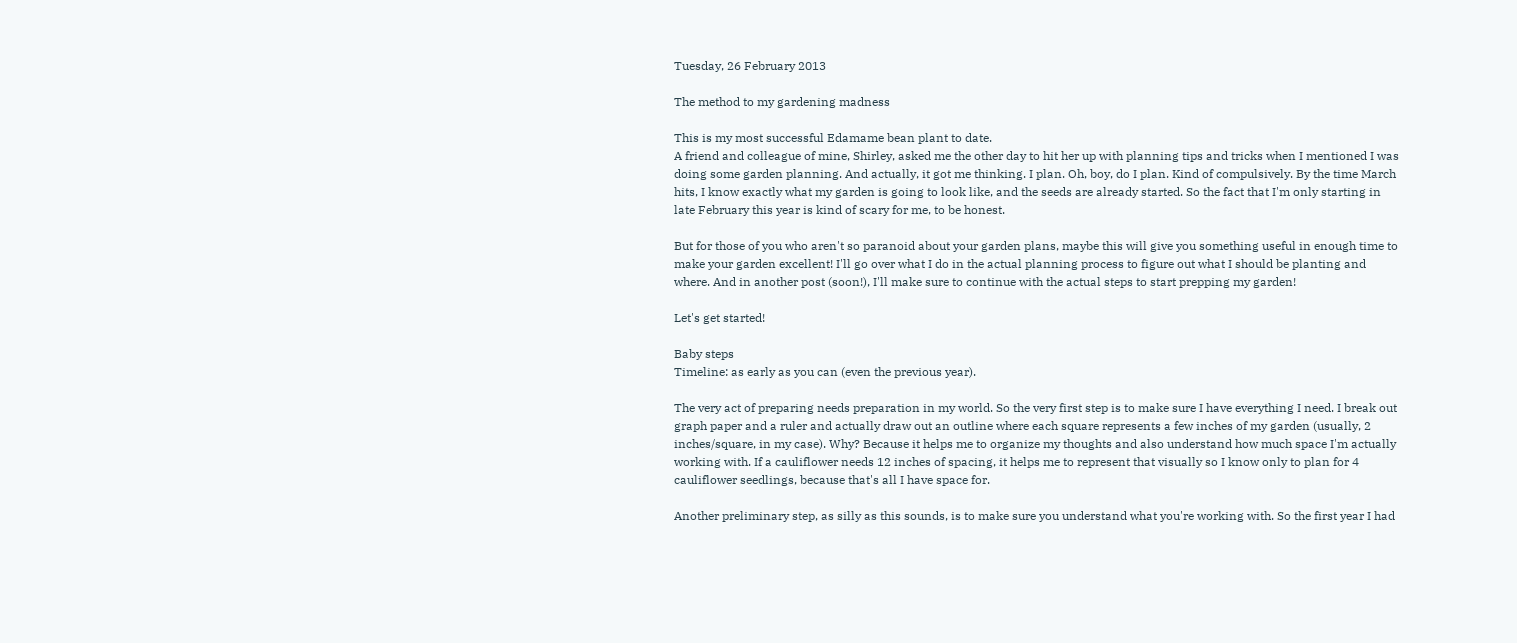Tuesday, 26 February 2013

The method to my gardening madness

This is my most successful Edamame bean plant to date.
A friend and colleague of mine, Shirley, asked me the other day to hit her up with planning tips and tricks when I mentioned I was doing some garden planning. And actually, it got me thinking. I plan. Oh, boy, do I plan. Kind of compulsively. By the time March hits, I know exactly what my garden is going to look like, and the seeds are already started. So the fact that I'm only starting in late February this year is kind of scary for me, to be honest.

But for those of you who aren't so paranoid about your garden plans, maybe this will give you something useful in enough time to make your garden excellent! I'll go over what I do in the actual planning process to figure out what I should be planting and where. And in another post (soon!), I'll make sure to continue with the actual steps to start prepping my garden!

Let's get started!

Baby steps
Timeline: as early as you can (even the previous year).

The very act of preparing needs preparation in my world. So the very first step is to make sure I have everything I need. I break out graph paper and a ruler and actually draw out an outline where each square represents a few inches of my garden (usually, 2 inches/square, in my case). Why? Because it helps me to organize my thoughts and also understand how much space I'm actually working with. If a cauliflower needs 12 inches of spacing, it helps me to represent that visually so I know only to plan for 4 cauliflower seedlings, because that's all I have space for.

Another preliminary step, as silly as this sounds, is to make sure you understand what you're working with. So the first year I had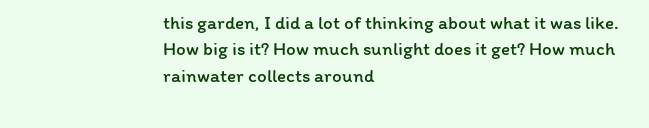this garden, I did a lot of thinking about what it was like. How big is it? How much sunlight does it get? How much rainwater collects around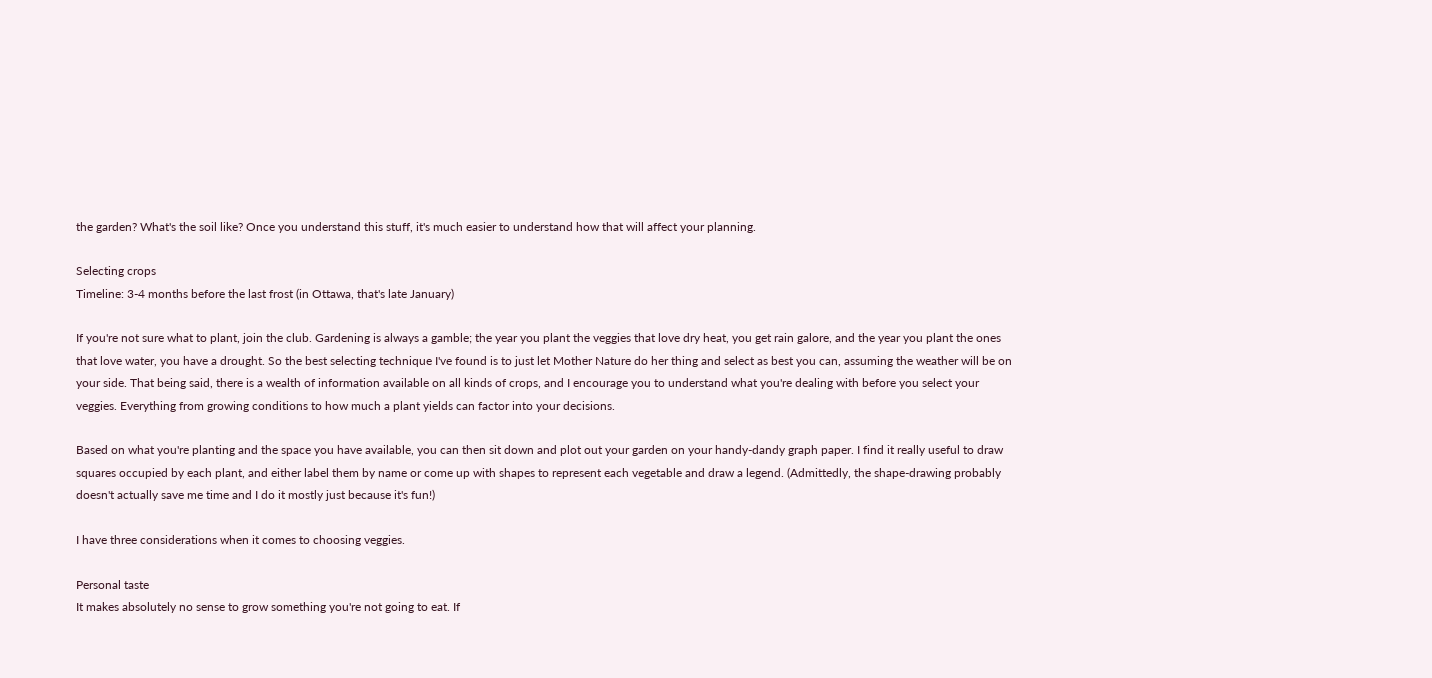the garden? What's the soil like? Once you understand this stuff, it's much easier to understand how that will affect your planning.

Selecting crops
Timeline: 3-4 months before the last frost (in Ottawa, that's late January)

If you're not sure what to plant, join the club. Gardening is always a gamble; the year you plant the veggies that love dry heat, you get rain galore, and the year you plant the ones that love water, you have a drought. So the best selecting technique I've found is to just let Mother Nature do her thing and select as best you can, assuming the weather will be on your side. That being said, there is a wealth of information available on all kinds of crops, and I encourage you to understand what you're dealing with before you select your veggies. Everything from growing conditions to how much a plant yields can factor into your decisions.

Based on what you're planting and the space you have available, you can then sit down and plot out your garden on your handy-dandy graph paper. I find it really useful to draw squares occupied by each plant, and either label them by name or come up with shapes to represent each vegetable and draw a legend. (Admittedly, the shape-drawing probably doesn't actually save me time and I do it mostly just because it's fun!)

I have three considerations when it comes to choosing veggies.

Personal taste
It makes absolutely no sense to grow something you're not going to eat. If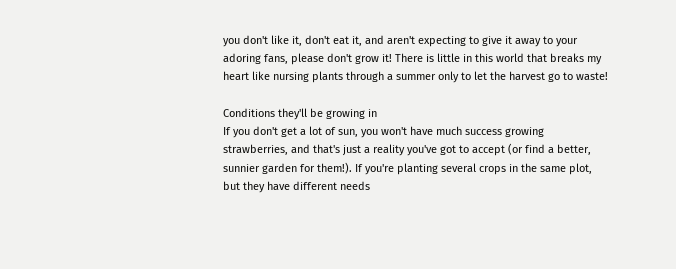you don't like it, don't eat it, and aren't expecting to give it away to your adoring fans, please don't grow it! There is little in this world that breaks my heart like nursing plants through a summer only to let the harvest go to waste!

Conditions they'll be growing in
If you don't get a lot of sun, you won't have much success growing strawberries, and that's just a reality you've got to accept (or find a better, sunnier garden for them!). If you're planting several crops in the same plot, but they have different needs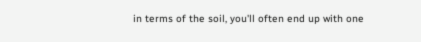in terms of the soil, you'll often end up with one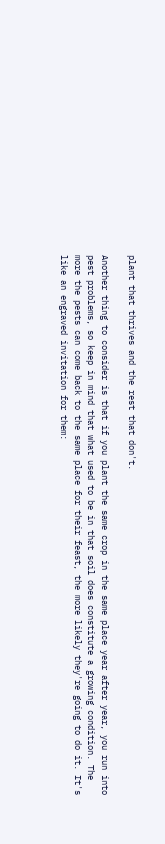plant that thrives and the rest that don't.

Another thing to consider is that if you plant the same crop in the same place year after year, you run into pest problems, so keep in mind that what used to be in that soil does constitute a growing condition. The more the pests can come back to the same place for their feast, the more likely they're going to do it. It's like an engraved invitation for them: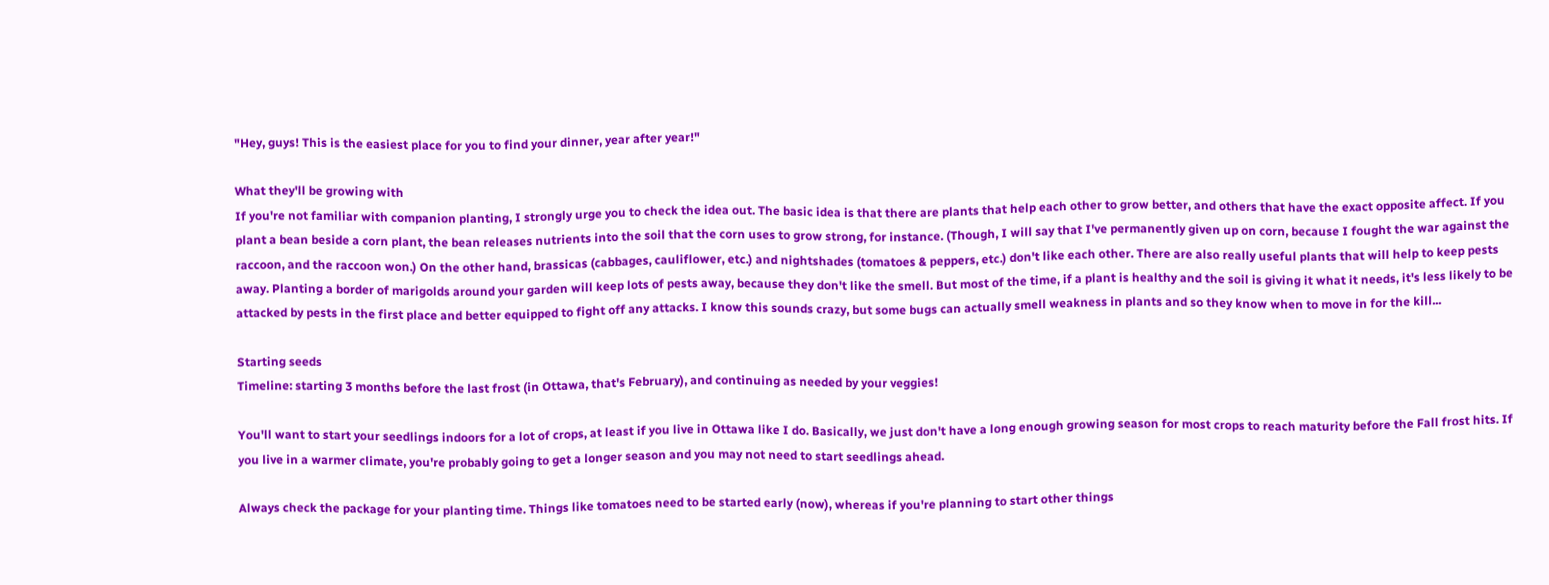"Hey, guys! This is the easiest place for you to find your dinner, year after year!"

What they'll be growing with
If you're not familiar with companion planting, I strongly urge you to check the idea out. The basic idea is that there are plants that help each other to grow better, and others that have the exact opposite affect. If you plant a bean beside a corn plant, the bean releases nutrients into the soil that the corn uses to grow strong, for instance. (Though, I will say that I've permanently given up on corn, because I fought the war against the raccoon, and the raccoon won.) On the other hand, brassicas (cabbages, cauliflower, etc.) and nightshades (tomatoes & peppers, etc.) don't like each other. There are also really useful plants that will help to keep pests away. Planting a border of marigolds around your garden will keep lots of pests away, because they don't like the smell. But most of the time, if a plant is healthy and the soil is giving it what it needs, it's less likely to be attacked by pests in the first place and better equipped to fight off any attacks. I know this sounds crazy, but some bugs can actually smell weakness in plants and so they know when to move in for the kill...

Starting seeds
Timeline: starting 3 months before the last frost (in Ottawa, that's February), and continuing as needed by your veggies!

You'll want to start your seedlings indoors for a lot of crops, at least if you live in Ottawa like I do. Basically, we just don't have a long enough growing season for most crops to reach maturity before the Fall frost hits. If you live in a warmer climate, you're probably going to get a longer season and you may not need to start seedlings ahead.

Always check the package for your planting time. Things like tomatoes need to be started early (now), whereas if you're planning to start other things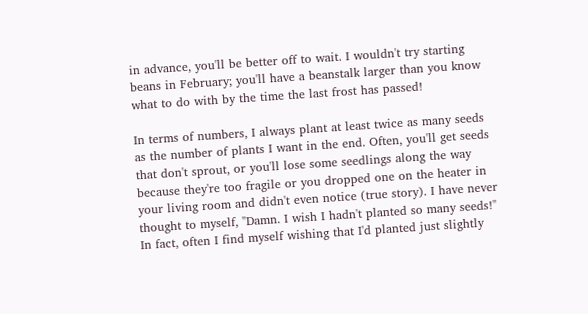in advance, you'll be better off to wait. I wouldn't try starting beans in February; you'll have a beanstalk larger than you know what to do with by the time the last frost has passed!

In terms of numbers, I always plant at least twice as many seeds as the number of plants I want in the end. Often, you'll get seeds that don't sprout, or you'll lose some seedlings along the way because they're too fragile or you dropped one on the heater in your living room and didn't even notice (true story). I have never thought to myself, "Damn. I wish I hadn't planted so many seeds!" In fact, often I find myself wishing that I'd planted just slightly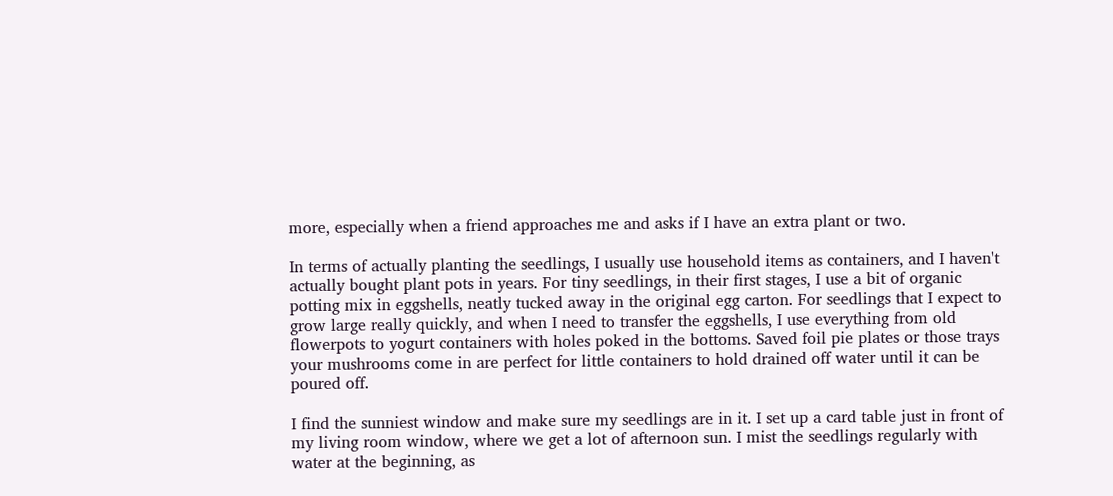more, especially when a friend approaches me and asks if I have an extra plant or two.

In terms of actually planting the seedlings, I usually use household items as containers, and I haven't actually bought plant pots in years. For tiny seedlings, in their first stages, I use a bit of organic potting mix in eggshells, neatly tucked away in the original egg carton. For seedlings that I expect to grow large really quickly, and when I need to transfer the eggshells, I use everything from old flowerpots to yogurt containers with holes poked in the bottoms. Saved foil pie plates or those trays your mushrooms come in are perfect for little containers to hold drained off water until it can be poured off.

I find the sunniest window and make sure my seedlings are in it. I set up a card table just in front of my living room window, where we get a lot of afternoon sun. I mist the seedlings regularly with water at the beginning, as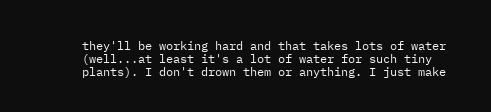they'll be working hard and that takes lots of water (well...at least it's a lot of water for such tiny plants). I don't drown them or anything. I just make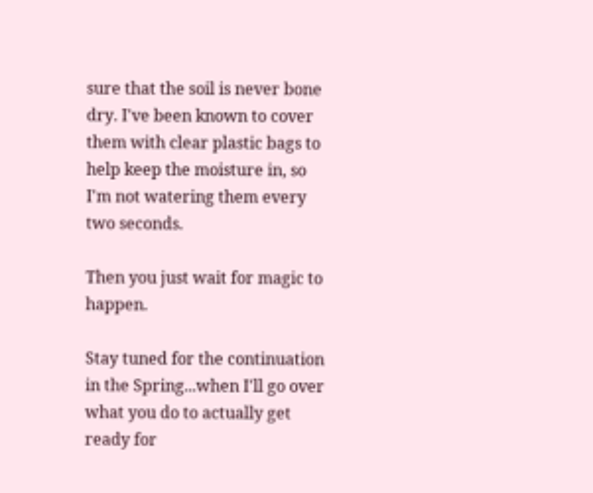sure that the soil is never bone dry. I've been known to cover them with clear plastic bags to help keep the moisture in, so I'm not watering them every two seconds.

Then you just wait for magic to happen.

Stay tuned for the continuation in the Spring...when I'll go over what you do to actually get ready for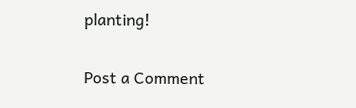planting!


Post a Comment